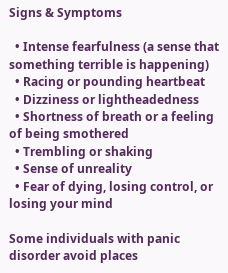Signs & Symptoms

  • Intense fearfulness (a sense that something terrible is happening)
  • Racing or pounding heartbeat
  • Dizziness or lightheadedness
  • Shortness of breath or a feeling of being smothered
  • Trembling or shaking
  • Sense of unreality
  • Fear of dying, losing control, or losing your mind

Some individuals with panic disorder avoid places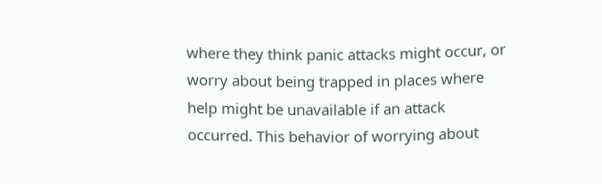where they think panic attacks might occur, or worry about being trapped in places where help might be unavailable if an attack occurred. This behavior of worrying about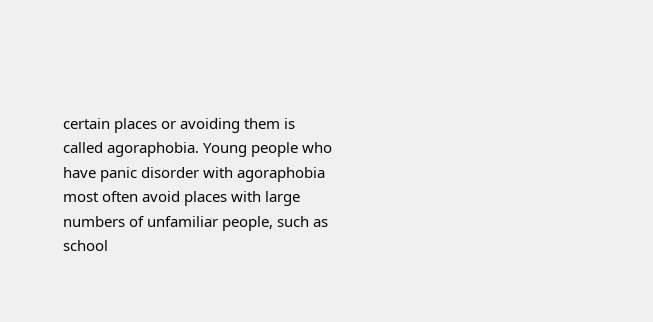certain places or avoiding them is called agoraphobia. Young people who have panic disorder with agoraphobia most often avoid places with large numbers of unfamiliar people, such as school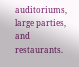auditoriums, large parties, and restaurants.